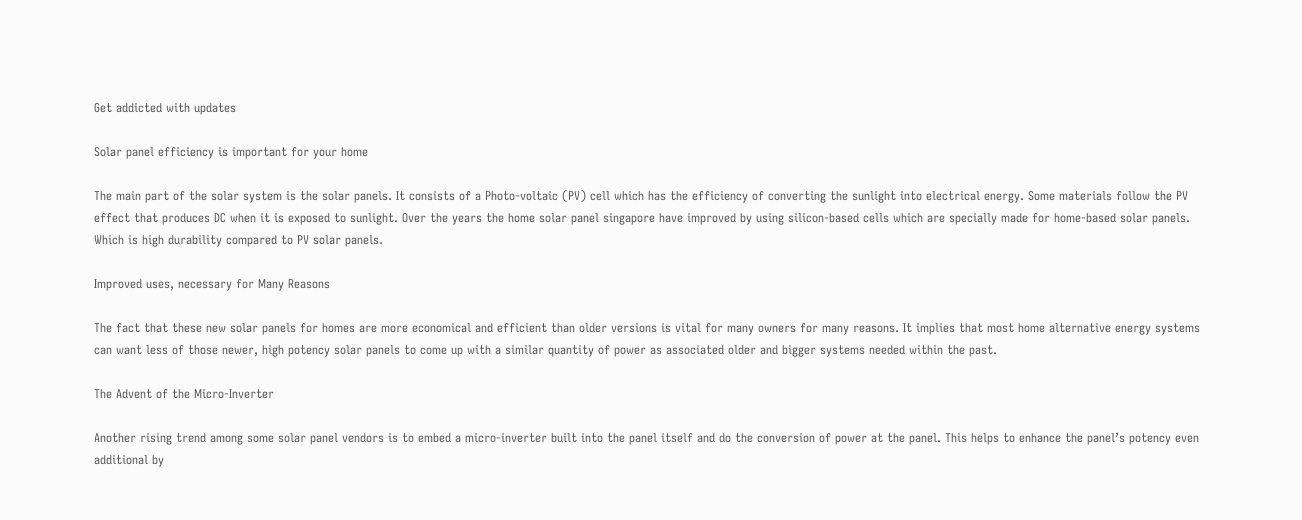Get addicted with updates

Solar panel efficiency is important for your home

The main part of the solar system is the solar panels. It consists of a Photo-voltaic (PV) cell which has the efficiency of converting the sunlight into electrical energy. Some materials follow the PV effect that produces DC when it is exposed to sunlight. Over the years the home solar panel singapore have improved by using silicon-based cells which are specially made for home-based solar panels. Which is high durability compared to PV solar panels.

Improved uses, necessary for Many Reasons

The fact that these new solar panels for homes are more economical and efficient than older versions is vital for many owners for many reasons. It implies that most home alternative energy systems can want less of those newer, high potency solar panels to come up with a similar quantity of power as associated older and bigger systems needed within the past.

The Advent of the Micro-Inverter

Another rising trend among some solar panel vendors is to embed a micro-inverter built into the panel itself and do the conversion of power at the panel. This helps to enhance the panel’s potency even additional by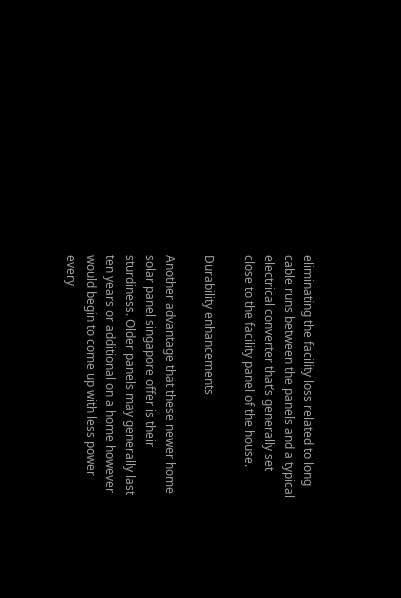eliminating the facility loss related to long cable runs between the panels and a typical electrical converter that’s generally set close to the facility panel of the house.

Durability enhancements

Another advantage that these newer home solar panel singapore offer is their sturdiness. Older panels may generally last ten years or additional on a home however would begin to come up with less power every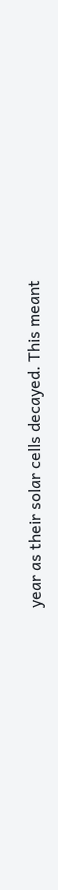year as their solar cells decayed. This meant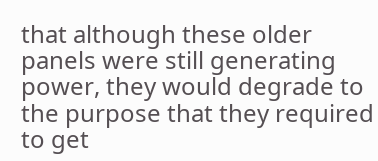that although these older panels were still generating power, they would degrade to the purpose that they required to get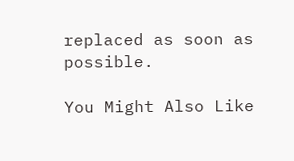replaced as soon as possible.

You Might Also Like